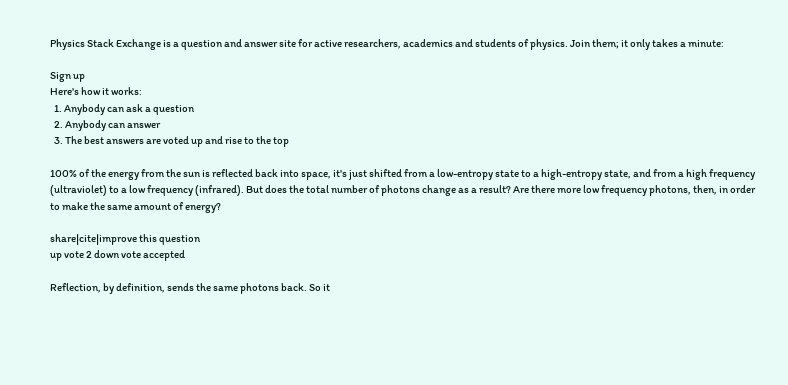Physics Stack Exchange is a question and answer site for active researchers, academics and students of physics. Join them; it only takes a minute:

Sign up
Here's how it works:
  1. Anybody can ask a question
  2. Anybody can answer
  3. The best answers are voted up and rise to the top

100% of the energy from the sun is reflected back into space, it's just shifted from a low-entropy state to a high-entropy state, and from a high frequency (ultraviolet) to a low frequency (infrared). But does the total number of photons change as a result? Are there more low frequency photons, then, in order to make the same amount of energy?

share|cite|improve this question
up vote 2 down vote accepted

Reflection, by definition, sends the same photons back. So it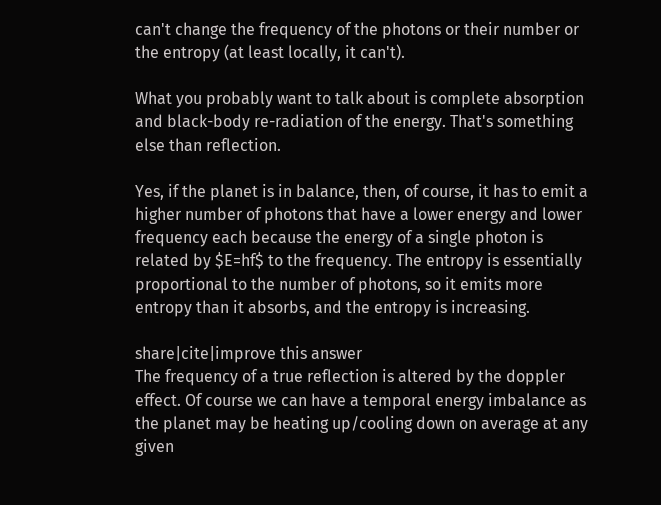can't change the frequency of the photons or their number or the entropy (at least locally, it can't).

What you probably want to talk about is complete absorption and black-body re-radiation of the energy. That's something else than reflection.

Yes, if the planet is in balance, then, of course, it has to emit a higher number of photons that have a lower energy and lower frequency each because the energy of a single photon is related by $E=hf$ to the frequency. The entropy is essentially proportional to the number of photons, so it emits more entropy than it absorbs, and the entropy is increasing.

share|cite|improve this answer
The frequency of a true reflection is altered by the doppler effect. Of course we can have a temporal energy imbalance as the planet may be heating up/cooling down on average at any given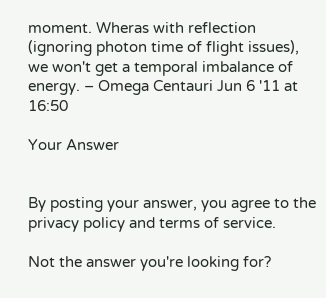moment. Wheras with reflection (ignoring photon time of flight issues), we won't get a temporal imbalance of energy. – Omega Centauri Jun 6 '11 at 16:50

Your Answer


By posting your answer, you agree to the privacy policy and terms of service.

Not the answer you're looking for?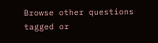Browse other questions tagged or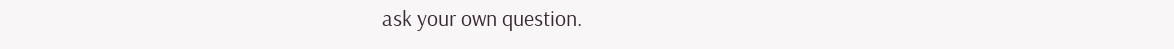ask your own question.